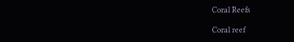Coral Reefs

Coral reef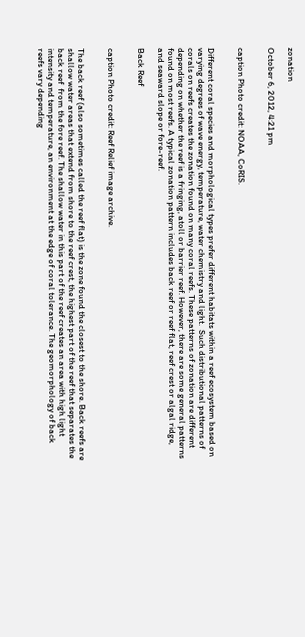zonation

October 6, 2012, 4:21 pm


caption Photo credit: NOAA, CoRIS.


Different coral species and morphological types prefer different habitats within a reef ecosystem based on varying degrees of wave energy, temperature, water chemistry and light.  Such distributional patterns of corals on reefs creates the zonation found on many coral reefs. These patterns of zonation are different depending on whether the reef is a fringing, atoll or barrier reef. However, there are some general patterns found on most reefs. A typical zonation pattern includes back reef or reef flat, reef crest or algal ridge, and seaward slope or fore-reef.

Back Reef


caption Photo credit: Reef Relief image archive.


The back reef (also sometimes called the reef flat) is the zone found the closest to the shore. Back reefs are shallow water areas that extend from shore to the reef crest, the highest part of the reef that separates the back reef  from the fore reef. The shallow water in this part of the reef creates an area with high light intensity and temperature, an environment at the edge of coral tolerance. The geomorphology of back reefs vary depending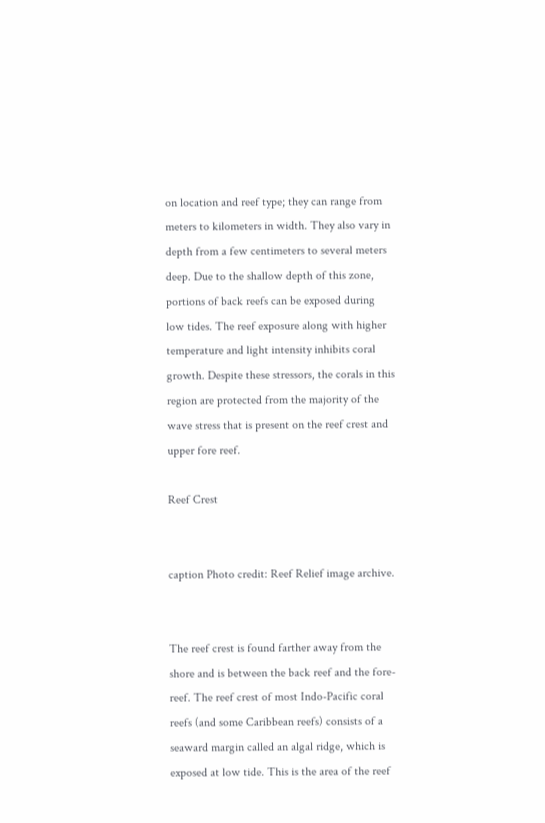on location and reef type; they can range from meters to kilometers in width. They also vary in depth from a few centimeters to several meters deep. Due to the shallow depth of this zone, portions of back reefs can be exposed during low tides. The reef exposure along with higher temperature and light intensity inhibits coral growth. Despite these stressors, the corals in this region are protected from the majority of the wave stress that is present on the reef crest and upper fore reef.

Reef Crest


caption Photo credit: Reef Relief image archive.


The reef crest is found farther away from the shore and is between the back reef and the fore-reef. The reef crest of most Indo-Pacific coral reefs (and some Caribbean reefs) consists of a seaward margin called an algal ridge, which is exposed at low tide. This is the area of the reef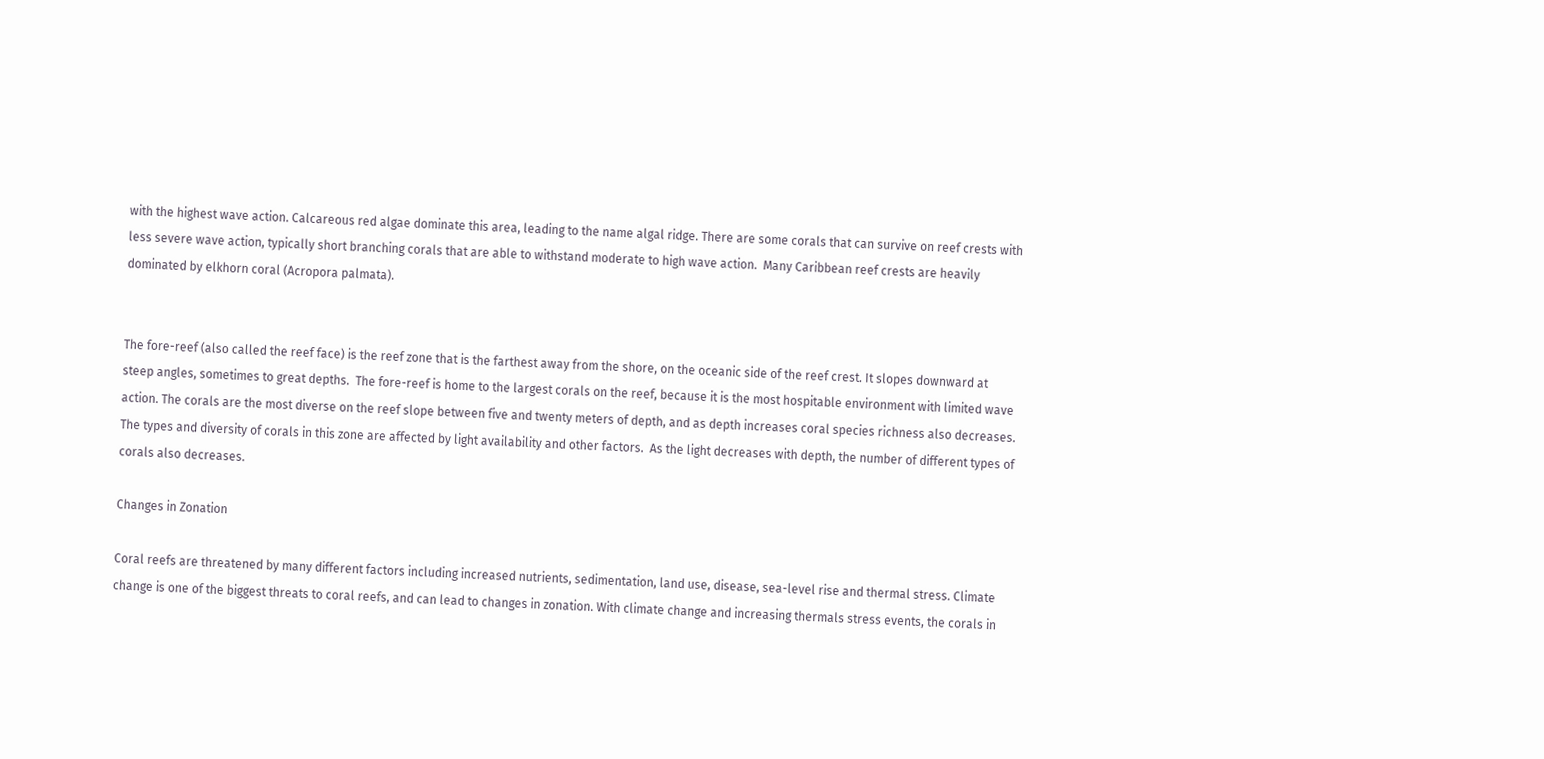with the highest wave action. Calcareous red algae dominate this area, leading to the name algal ridge. There are some corals that can survive on reef crests with less severe wave action, typically short branching corals that are able to withstand moderate to high wave action.  Many Caribbean reef crests are heavily dominated by elkhorn coral (Acropora palmata).


The fore-reef (also called the reef face) is the reef zone that is the farthest away from the shore, on the oceanic side of the reef crest. It slopes downward at steep angles, sometimes to great depths.  The fore-reef is home to the largest corals on the reef, because it is the most hospitable environment with limited wave action. The corals are the most diverse on the reef slope between five and twenty meters of depth, and as depth increases coral species richness also decreases. The types and diversity of corals in this zone are affected by light availability and other factors.  As the light decreases with depth, the number of different types of corals also decreases.

Changes in Zonation

Coral reefs are threatened by many different factors including increased nutrients, sedimentation, land use, disease, sea-level rise and thermal stress. Climate change is one of the biggest threats to coral reefs, and can lead to changes in zonation. With climate change and increasing thermals stress events, the corals in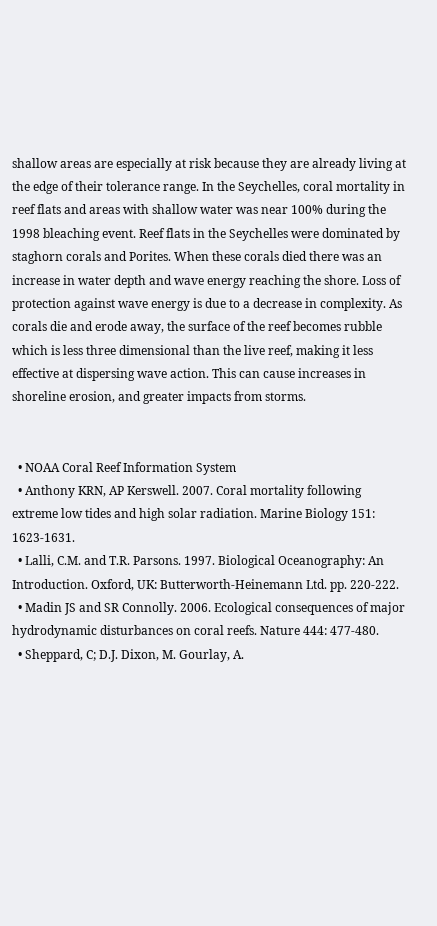shallow areas are especially at risk because they are already living at the edge of their tolerance range. In the Seychelles, coral mortality in reef flats and areas with shallow water was near 100% during the 1998 bleaching event. Reef flats in the Seychelles were dominated by staghorn corals and Porites. When these corals died there was an increase in water depth and wave energy reaching the shore. Loss of protection against wave energy is due to a decrease in complexity. As corals die and erode away, the surface of the reef becomes rubble which is less three dimensional than the live reef, making it less effective at dispersing wave action. This can cause increases in shoreline erosion, and greater impacts from storms.


  • NOAA Coral Reef Information System
  • Anthony KRN, AP Kerswell. 2007. Coral mortality following extreme low tides and high solar radiation. Marine Biology 151: 1623-1631.
  • Lalli, C.M. and T.R. Parsons. 1997. Biological Oceanography: An Introduction. Oxford, UK: Butterworth-Heinemann Ltd. pp. 220-222.
  • Madin JS and SR Connolly. 2006. Ecological consequences of major hydrodynamic disturbances on coral reefs. Nature 444: 477-480.
  • Sheppard, C; D.J. Dixon, M. Gourlay, A.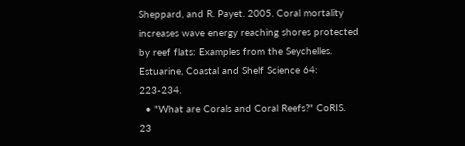Sheppard, and R. Payet. 2005. Coral mortality increases wave energy reaching shores protected by reef flats: Examples from the Seychelles. Estuarine, Coastal and Shelf Science 64: 223-234.
  • "What are Corals and Coral Reefs?" CoRIS. 23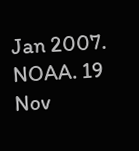Jan 2007. NOAA. 19 Nov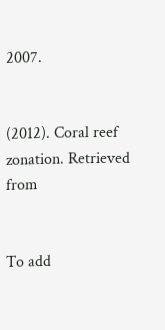2007.


(2012). Coral reef zonation. Retrieved from


To add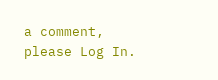a comment, please Log In.